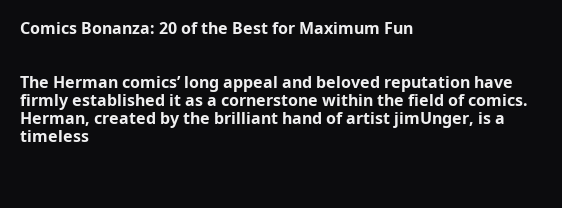Comics Bonanza: 20 of the Best for Maximum Fun


The Herman comics’ long appeal and beloved reputation have firmly established it as a cornerstone within the field of comics. Herman, created by the brilliant hand of artist jimUnger, is a timeless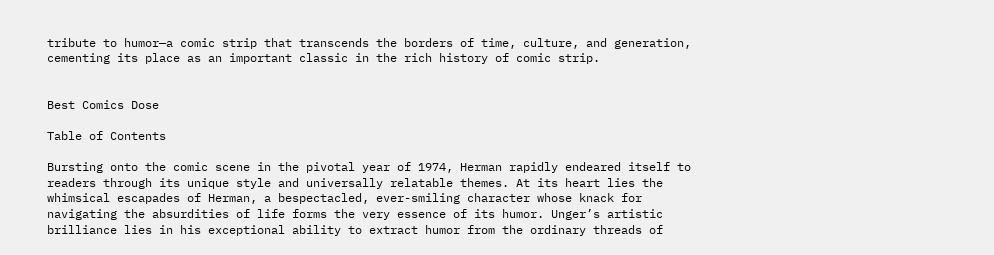tribute to humor—a comic strip that transcends the borders of time, culture, and generation, cementing its place as an important classic in the rich history of comic strip.


Best Comics Dose

Table of Contents

Bursting onto the comic scene in the pivotal year of 1974, Herman rapidly endeared itself to readers through its unique style and universally relatable themes. At its heart lies the whimsical escapades of Herman, a bespectacled, ever-smiling character whose knack for navigating the absurdities of life forms the very essence of its humor. Unger’s artistic brilliance lies in his exceptional ability to extract humor from the ordinary threads of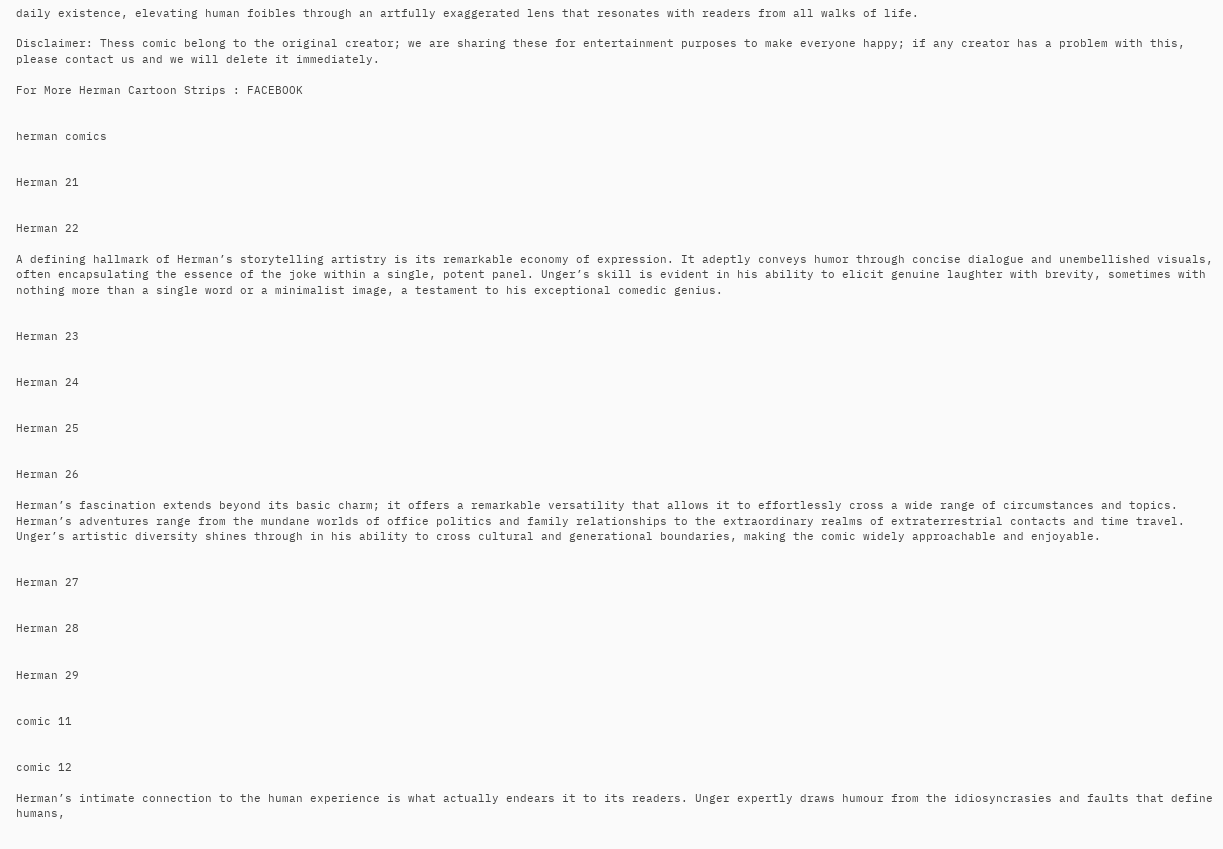daily existence, elevating human foibles through an artfully exaggerated lens that resonates with readers from all walks of life.

Disclaimer: Thess comic belong to the original creator; we are sharing these for entertainment purposes to make everyone happy; if any creator has a problem with this, please contact us and we will delete it immediately.

For More Herman Cartoon Strips : FACEBOOK


herman comics


Herman 21


Herman 22

A defining hallmark of Herman’s storytelling artistry is its remarkable economy of expression. It adeptly conveys humor through concise dialogue and unembellished visuals, often encapsulating the essence of the joke within a single, potent panel. Unger’s skill is evident in his ability to elicit genuine laughter with brevity, sometimes with nothing more than a single word or a minimalist image, a testament to his exceptional comedic genius.


Herman 23


Herman 24


Herman 25


Herman 26

Herman’s fascination extends beyond its basic charm; it offers a remarkable versatility that allows it to effortlessly cross a wide range of circumstances and topics. Herman’s adventures range from the mundane worlds of office politics and family relationships to the extraordinary realms of extraterrestrial contacts and time travel. Unger’s artistic diversity shines through in his ability to cross cultural and generational boundaries, making the comic widely approachable and enjoyable.


Herman 27


Herman 28


Herman 29


comic 11


comic 12

Herman’s intimate connection to the human experience is what actually endears it to its readers. Unger expertly draws humour from the idiosyncrasies and faults that define humans,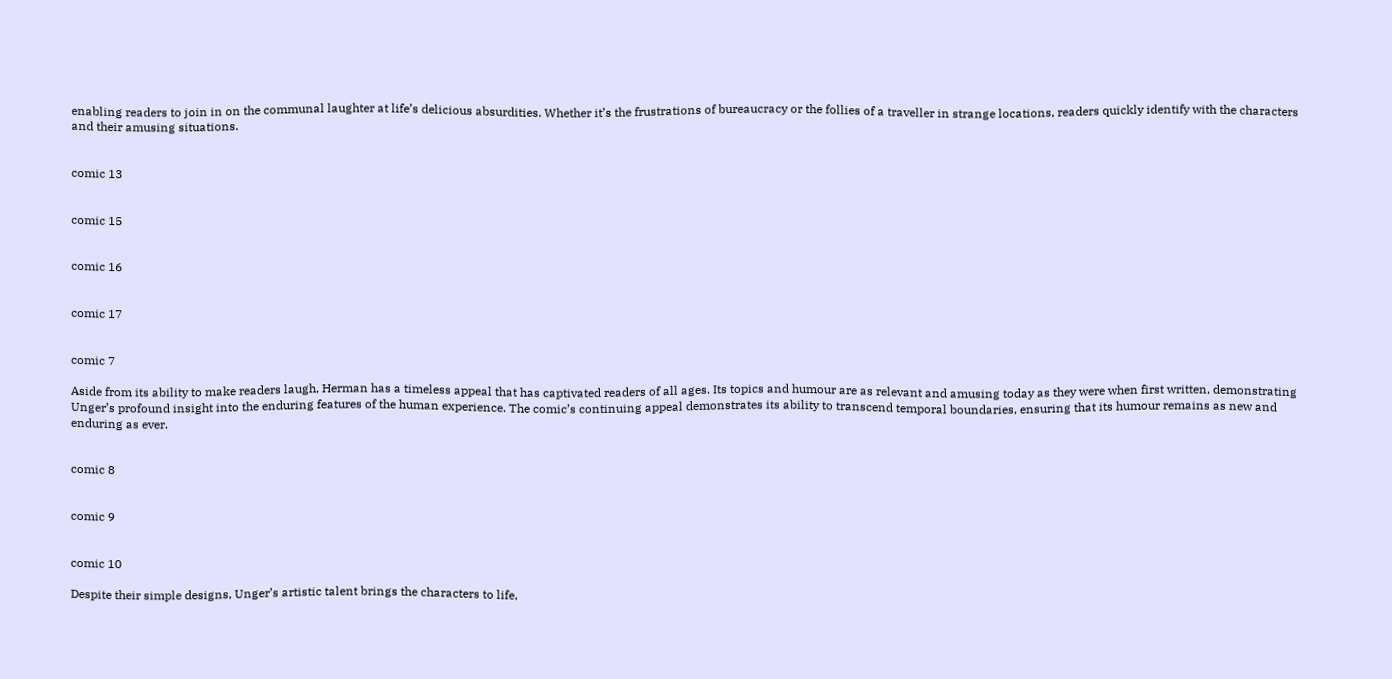enabling readers to join in on the communal laughter at life’s delicious absurdities. Whether it’s the frustrations of bureaucracy or the follies of a traveller in strange locations, readers quickly identify with the characters and their amusing situations.


comic 13


comic 15


comic 16


comic 17


comic 7

Aside from its ability to make readers laugh, Herman has a timeless appeal that has captivated readers of all ages. Its topics and humour are as relevant and amusing today as they were when first written, demonstrating Unger’s profound insight into the enduring features of the human experience. The comic’s continuing appeal demonstrates its ability to transcend temporal boundaries, ensuring that its humour remains as new and enduring as ever.


comic 8


comic 9


comic 10

Despite their simple designs, Unger’s artistic talent brings the characters to life,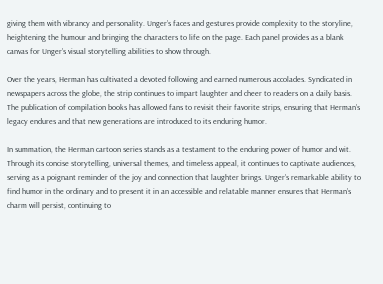giving them with vibrancy and personality. Unger’s faces and gestures provide complexity to the storyline, heightening the humour and bringing the characters to life on the page. Each panel provides as a blank canvas for Unger’s visual storytelling abilities to show through.

Over the years, Herman has cultivated a devoted following and earned numerous accolades. Syndicated in newspapers across the globe, the strip continues to impart laughter and cheer to readers on a daily basis. The publication of compilation books has allowed fans to revisit their favorite strips, ensuring that Herman’s legacy endures and that new generations are introduced to its enduring humor.

In summation, the Herman cartoon series stands as a testament to the enduring power of humor and wit. Through its concise storytelling, universal themes, and timeless appeal, it continues to captivate audiences, serving as a poignant reminder of the joy and connection that laughter brings. Unger’s remarkable ability to find humor in the ordinary and to present it in an accessible and relatable manner ensures that Herman’s charm will persist, continuing to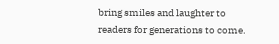bring smiles and laughter to readers for generations to come.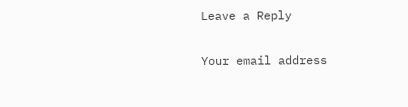Leave a Reply

Your email address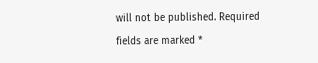will not be published. Required fields are marked *